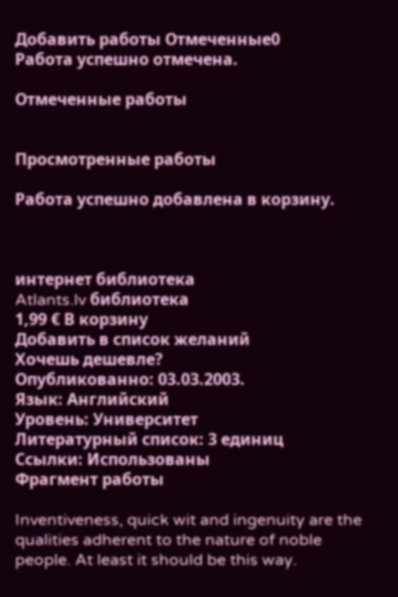Добавить работы Отмеченные0
Работа успешно отмечена.

Отмеченные работы


Просмотренные работы

Работа успешно добавлена в корзину.



интернет библиотека
Atlants.lv библиотека
1,99 € В корзину
Добавить в список желаний
Хочешь дешевле?
Опубликованно: 03.03.2003.
Язык: Английский
Уровень: Университет
Литературный список: 3 единиц
Ссылки: Использованы
Фрагмент работы

Inventiveness, quick wit and ingenuity are the qualities adherent to the nature of noble people. At least it should be this way.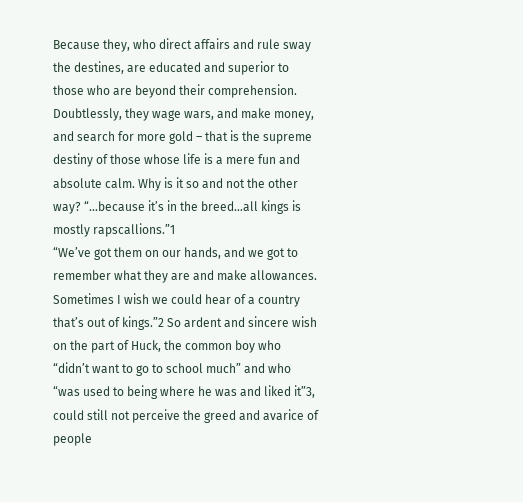Because they, who direct affairs and rule sway the destines, are educated and superior to those who are beyond their comprehension. Doubtlessly, they wage wars, and make money, and search for more gold – that is the supreme destiny of those whose life is a mere fun and absolute calm. Why is it so and not the other way? “…because it’s in the breed…all kings is mostly rapscallions.”1
“We’ve got them on our hands, and we got to remember what they are and make allowances. Sometimes I wish we could hear of a country that’s out of kings.”2 So ardent and sincere wish on the part of Huck, the common boy who “didn’t want to go to school much” and who “was used to being where he was and liked it”3, could still not perceive the greed and avarice of people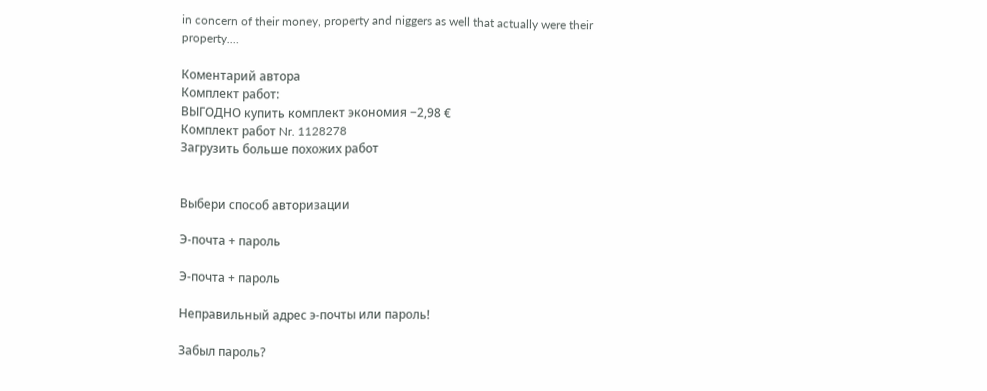in concern of their money, property and niggers as well that actually were their property.…

Коментарий автора
Комплект работ:
ВЫГОДНО купить комплект экономия −2,98 €
Комплект работ Nr. 1128278
Загрузить больше похожих работ


Выбери способ авторизации

Э-почта + пароль

Э-почта + пароль

Неправильный адрес э-почты или пароль!

Забыл пароль?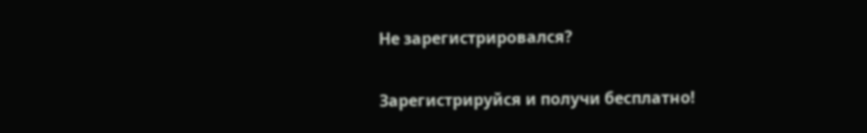Не зарегистрировался?

Зарегистрируйся и получи бесплатно!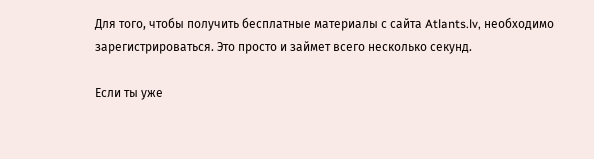Для того, чтобы получить бесплатные материалы с сайта Atlants.lv, необходимо зарегистрироваться. Это просто и займет всего несколько секунд.

Если ты уже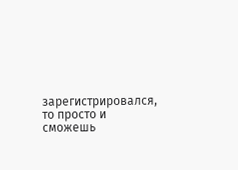зарегистрировался, то просто и сможешь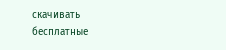скачивать бесплатные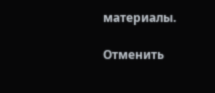материалы.

Отменить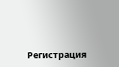Регистрация